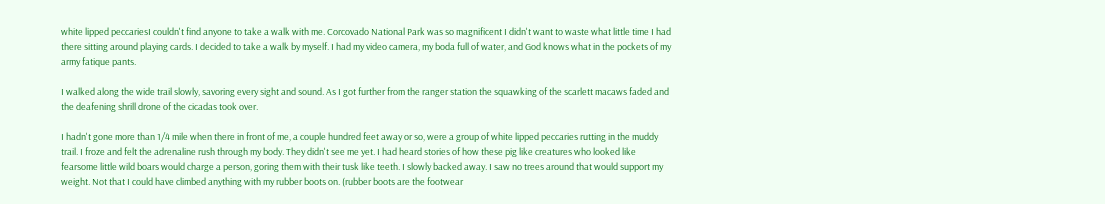white lipped peccariesI couldn't find anyone to take a walk with me. Corcovado National Park was so magnificent I didn't want to waste what little time I had there sitting around playing cards. I decided to take a walk by myself. I had my video camera, my boda full of water, and God knows what in the pockets of my army fatique pants.

I walked along the wide trail slowly, savoring every sight and sound. As I got further from the ranger station the squawking of the scarlett macaws faded and the deafening shrill drone of the cicadas took over.

I hadn't gone more than 1/4 mile when there in front of me, a couple hundred feet away or so, were a group of white lipped peccaries rutting in the muddy trail. I froze and felt the adrenaline rush through my body. They didn't see me yet. I had heard stories of how these pig like creatures who looked like fearsome little wild boars would charge a person, goring them with their tusk like teeth. I slowly backed away. I saw no trees around that would support my weight. Not that I could have climbed anything with my rubber boots on. (rubber boots are the footwear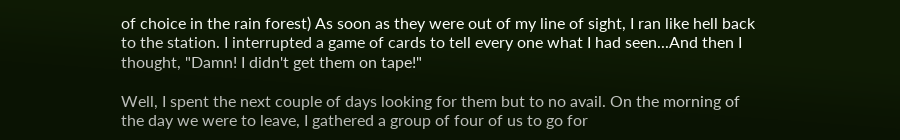of choice in the rain forest) As soon as they were out of my line of sight, I ran like hell back to the station. I interrupted a game of cards to tell every one what I had seen...And then I thought, "Damn! I didn't get them on tape!"

Well, I spent the next couple of days looking for them but to no avail. On the morning of the day we were to leave, I gathered a group of four of us to go for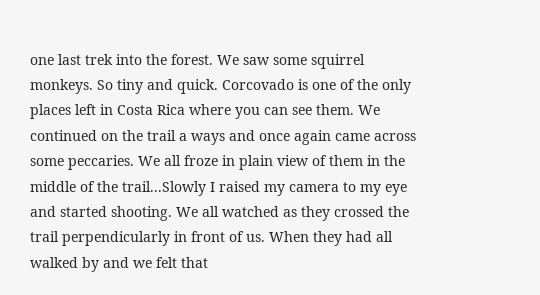one last trek into the forest. We saw some squirrel monkeys. So tiny and quick. Corcovado is one of the only places left in Costa Rica where you can see them. We continued on the trail a ways and once again came across some peccaries. We all froze in plain view of them in the middle of the trail...Slowly I raised my camera to my eye and started shooting. We all watched as they crossed the trail perpendicularly in front of us. When they had all walked by and we felt that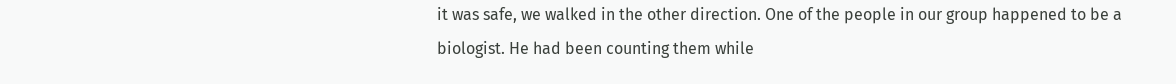it was safe, we walked in the other direction. One of the people in our group happened to be a biologist. He had been counting them while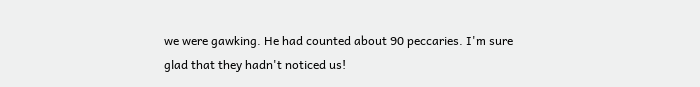we were gawking. He had counted about 90 peccaries. I'm sure glad that they hadn't noticed us!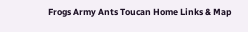Frogs Army Ants Toucan Home Links & Map